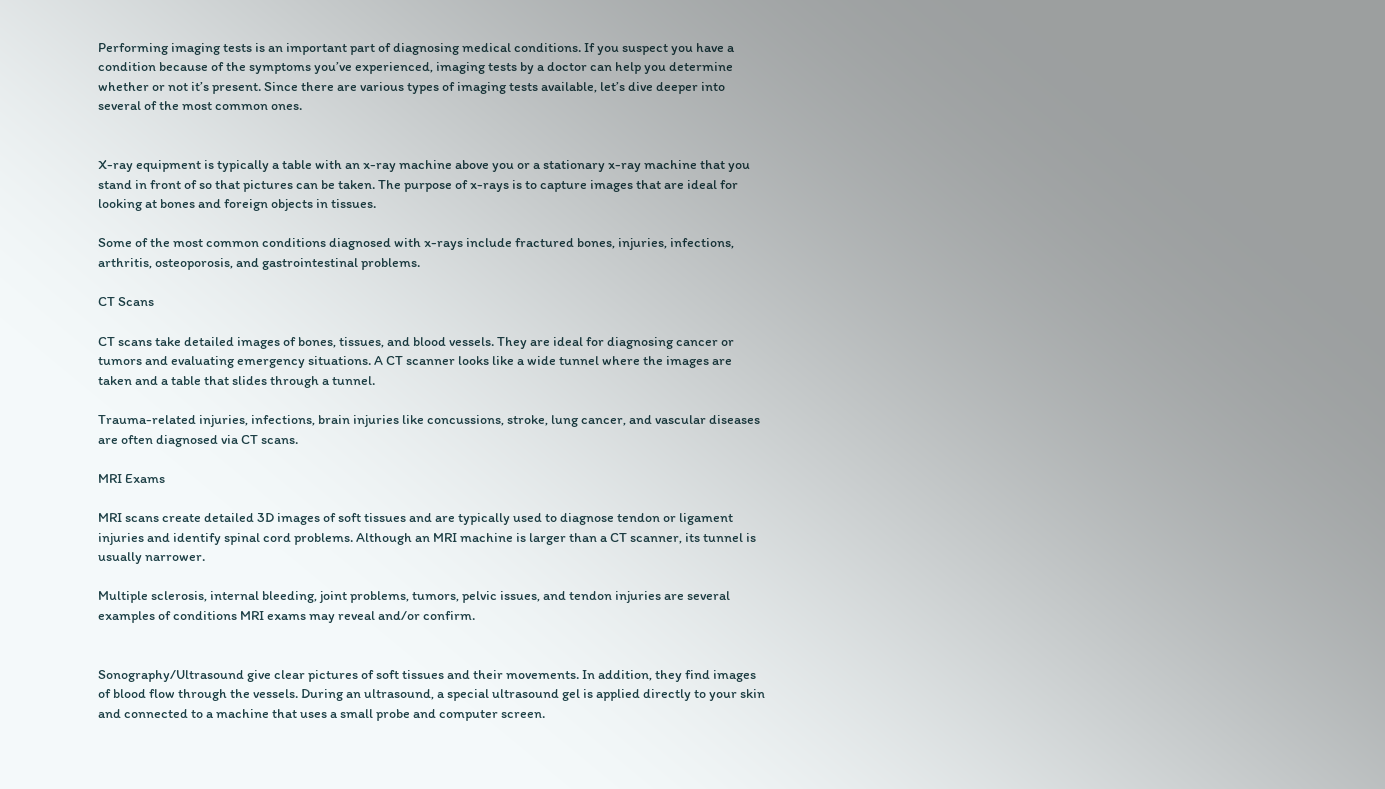Performing imaging tests is an important part of diagnosing medical conditions. If you suspect you have a condition because of the symptoms you’ve experienced, imaging tests by a doctor can help you determine whether or not it’s present. Since there are various types of imaging tests available, let’s dive deeper into several of the most common ones.


X-ray equipment is typically a table with an x-ray machine above you or a stationary x-ray machine that you stand in front of so that pictures can be taken. The purpose of x-rays is to capture images that are ideal for looking at bones and foreign objects in tissues.

Some of the most common conditions diagnosed with x-rays include fractured bones, injuries, infections, arthritis, osteoporosis, and gastrointestinal problems.

CT Scans

CT scans take detailed images of bones, tissues, and blood vessels. They are ideal for diagnosing cancer or tumors and evaluating emergency situations. A CT scanner looks like a wide tunnel where the images are taken and a table that slides through a tunnel.

Trauma-related injuries, infections, brain injuries like concussions, stroke, lung cancer, and vascular diseases are often diagnosed via CT scans.

MRI Exams

MRI scans create detailed 3D images of soft tissues and are typically used to diagnose tendon or ligament injuries and identify spinal cord problems. Although an MRI machine is larger than a CT scanner, its tunnel is usually narrower.

Multiple sclerosis, internal bleeding, joint problems, tumors, pelvic issues, and tendon injuries are several examples of conditions MRI exams may reveal and/or confirm.


Sonography/Ultrasound give clear pictures of soft tissues and their movements. In addition, they find images of blood flow through the vessels. During an ultrasound, a special ultrasound gel is applied directly to your skin and connected to a machine that uses a small probe and computer screen.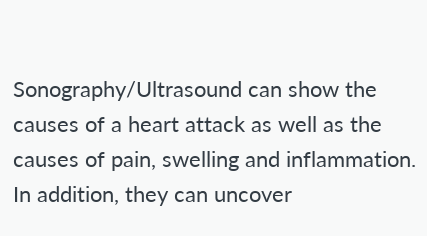Sonography/Ultrasound can show the causes of a heart attack as well as the causes of pain, swelling and inflammation. In addition, they can uncover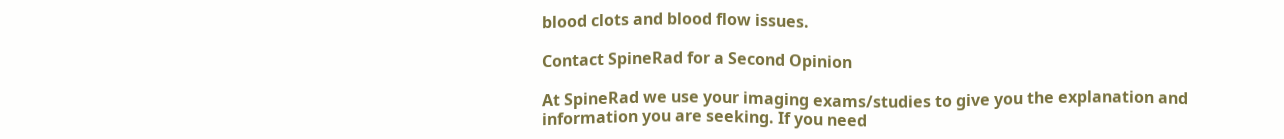blood clots and blood flow issues.

Contact SpineRad for a Second Opinion

At SpineRad we use your imaging exams/studies to give you the explanation and information you are seeking. If you need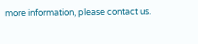more information, please contact us.